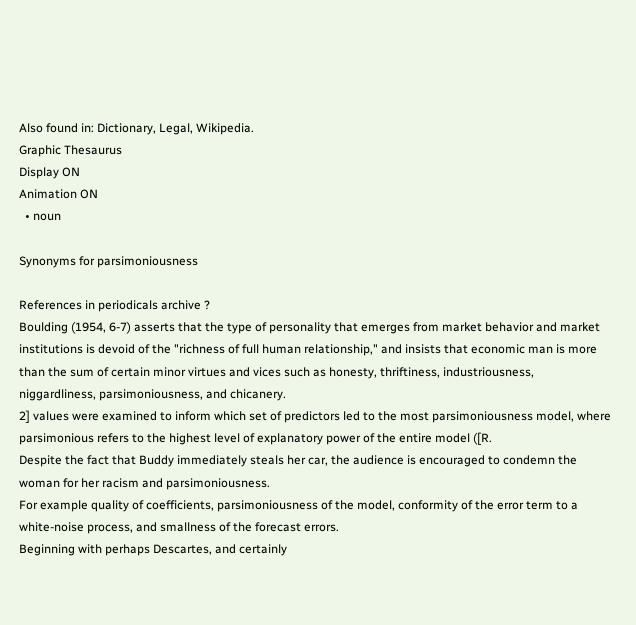Also found in: Dictionary, Legal, Wikipedia.
Graphic Thesaurus
Display ON
Animation ON
  • noun

Synonyms for parsimoniousness

References in periodicals archive ?
Boulding (1954, 6-7) asserts that the type of personality that emerges from market behavior and market institutions is devoid of the "richness of full human relationship," and insists that economic man is more than the sum of certain minor virtues and vices such as honesty, thriftiness, industriousness, niggardliness, parsimoniousness, and chicanery.
2] values were examined to inform which set of predictors led to the most parsimoniousness model, where parsimonious refers to the highest level of explanatory power of the entire model ([R.
Despite the fact that Buddy immediately steals her car, the audience is encouraged to condemn the woman for her racism and parsimoniousness.
For example quality of coefficients, parsimoniousness of the model, conformity of the error term to a white-noise process, and smallness of the forecast errors.
Beginning with perhaps Descartes, and certainly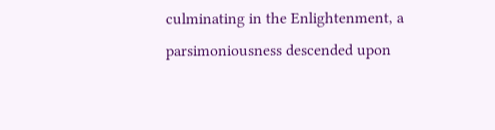culminating in the Enlightenment, a parsimoniousness descended upon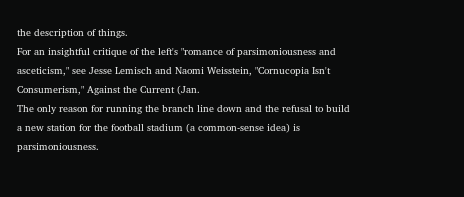the description of things.
For an insightful critique of the left's "romance of parsimoniousness and asceticism," see Jesse Lemisch and Naomi Weisstein, "Cornucopia Isn't Consumerism," Against the Current (Jan.
The only reason for running the branch line down and the refusal to build a new station for the football stadium (a common-sense idea) is parsimoniousness.